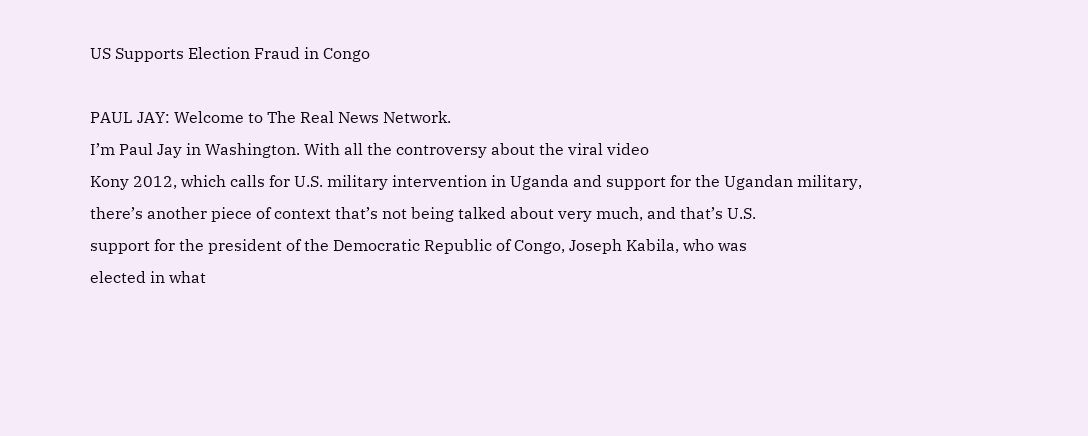US Supports Election Fraud in Congo

PAUL JAY: Welcome to The Real News Network.
I’m Paul Jay in Washington. With all the controversy about the viral video
Kony 2012, which calls for U.S. military intervention in Uganda and support for the Ugandan military,
there’s another piece of context that’s not being talked about very much, and that’s U.S.
support for the president of the Democratic Republic of Congo, Joseph Kabila, who was
elected in what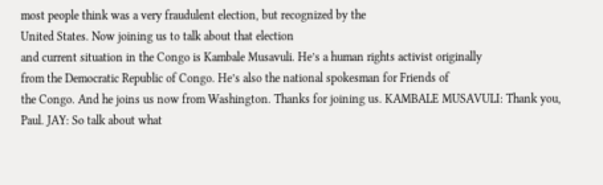most people think was a very fraudulent election, but recognized by the
United States. Now joining us to talk about that election
and current situation in the Congo is Kambale Musavuli. He’s a human rights activist originally
from the Democratic Republic of Congo. He’s also the national spokesman for Friends of
the Congo. And he joins us now from Washington. Thanks for joining us. KAMBALE MUSAVULI: Thank you, Paul. JAY: So talk about what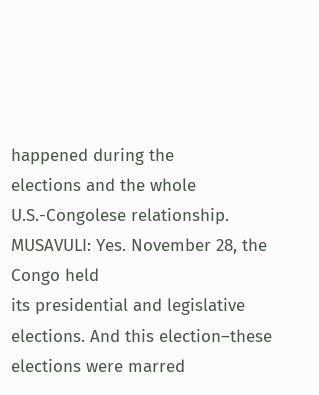happened during the
elections and the whole U.S.-Congolese relationship. MUSAVULI: Yes. November 28, the Congo held
its presidential and legislative elections. And this election–these elections were marred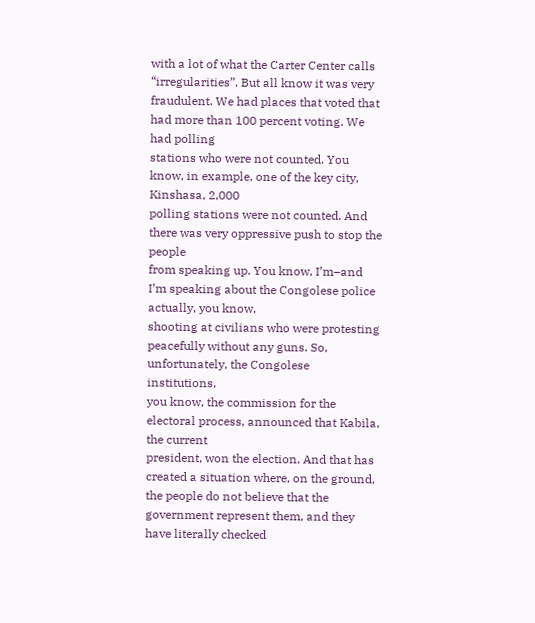with a lot of what the Carter Center calls “irregularities”. But all know it was very
fraudulent. We had places that voted that had more than 100 percent voting. We had polling
stations who were not counted. You know, in example, one of the key city, Kinshasa, 2,000
polling stations were not counted. And there was very oppressive push to stop the people
from speaking up. You know, I’m–and I’m speaking about the Congolese police actually, you know,
shooting at civilians who were protesting peacefully without any guns. So, unfortunately, the Congolese institutions,
you know, the commission for the electoral process, announced that Kabila, the current
president, won the election. And that has created a situation where, on the ground,
the people do not believe that the government represent them, and they have literally checked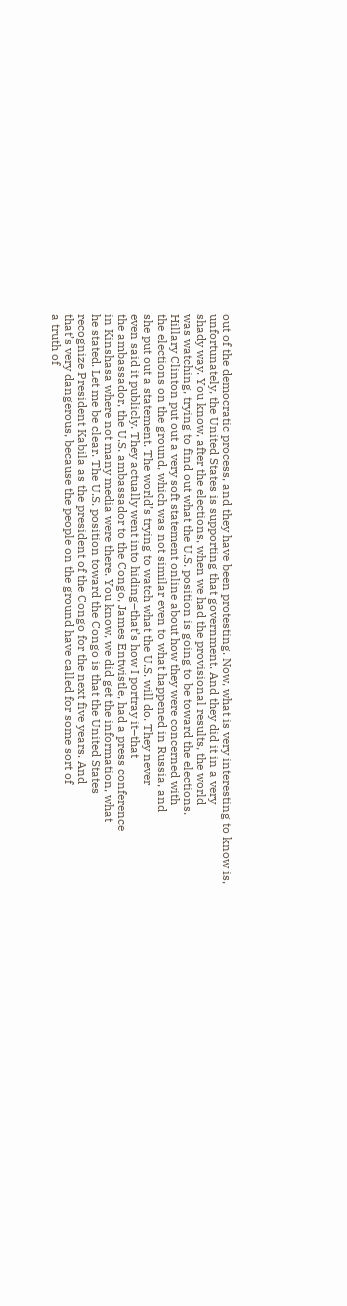out of the democratic process, and they have been protesting. Now, what is very interesting to know is,
unfortunately, the United States is supporting that government. And they did it in a very
shady way. You know, after the elections, when we had the provisional results, the world
was watching, trying to find out what the U.S. position is going to be toward the elections.
Hillary Clinton put out a very soft statement online about how they were concerned with
the elections on the ground, which was not similar even to what happened in Russia, and
she put out a statement. The world’s trying to watch what the U.S. will do. They never
even said it publicly. They actually went into hiding–that’s how I portray it–that
the ambassador, the U.S. ambassador to the Congo, James Entwistle, had a press conference
in Kinshasa where not many media were there. You know, we did get the information, what
he stated. Let me be clear. The U.S. position toward the Congo is that the United States
recognize President Kabila as the president of the Congo for the next five years. And
that’s very dangerous, because the people on the ground have called for some sort of
a truth of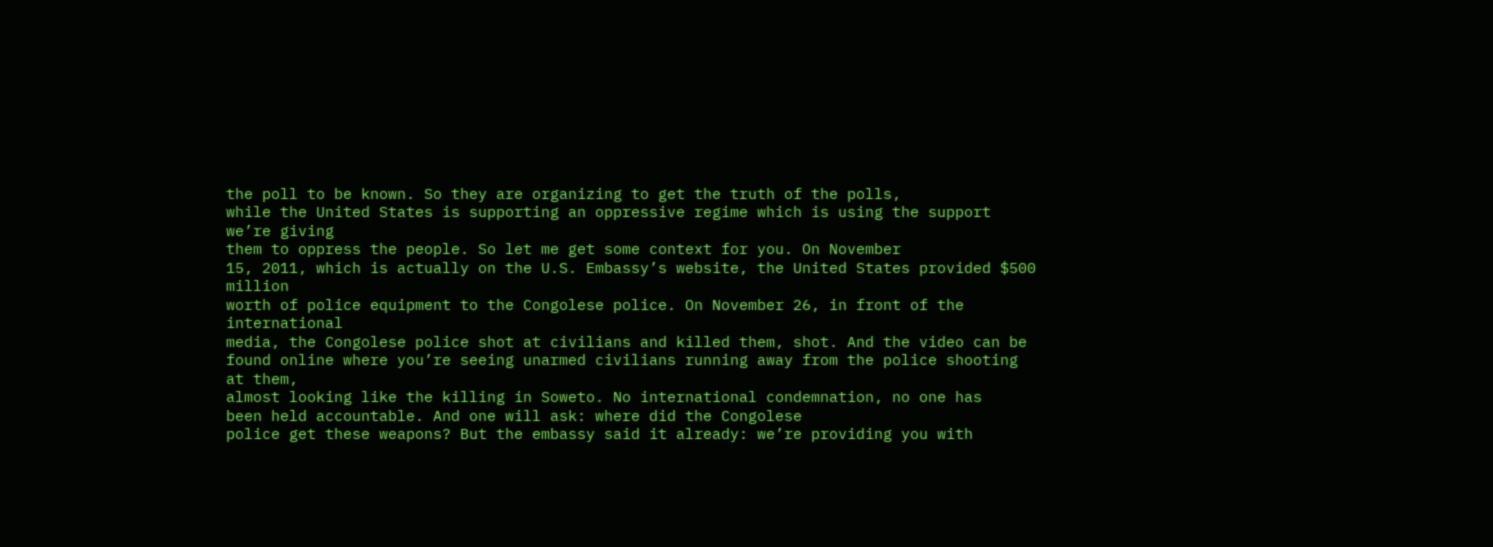the poll to be known. So they are organizing to get the truth of the polls,
while the United States is supporting an oppressive regime which is using the support we’re giving
them to oppress the people. So let me get some context for you. On November
15, 2011, which is actually on the U.S. Embassy’s website, the United States provided $500 million
worth of police equipment to the Congolese police. On November 26, in front of the international
media, the Congolese police shot at civilians and killed them, shot. And the video can be
found online where you’re seeing unarmed civilians running away from the police shooting at them,
almost looking like the killing in Soweto. No international condemnation, no one has
been held accountable. And one will ask: where did the Congolese
police get these weapons? But the embassy said it already: we’re providing you with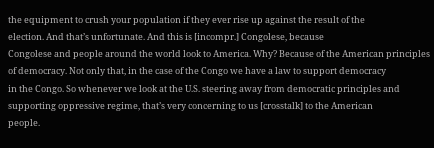the equipment to crush your population if they ever rise up against the result of the
election. And that’s unfortunate. And this is [incompr.] Congolese, because
Congolese and people around the world look to America. Why? Because of the American principles
of democracy. Not only that, in the case of the Congo we have a law to support democracy
in the Congo. So whenever we look at the U.S. steering away from democratic principles and
supporting oppressive regime, that’s very concerning to us [crosstalk] to the American
people.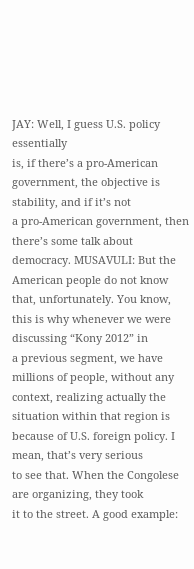JAY: Well, I guess U.S. policy essentially
is, if there’s a pro-American government, the objective is stability, and if it’s not
a pro-American government, then there’s some talk about democracy. MUSAVULI: But the American people do not know
that, unfortunately. You know, this is why whenever we were discussing “Kony 2012” in
a previous segment, we have millions of people, without any context, realizing actually the
situation within that region is because of U.S. foreign policy. I mean, that’s very serious
to see that. When the Congolese are organizing, they took
it to the street. A good example: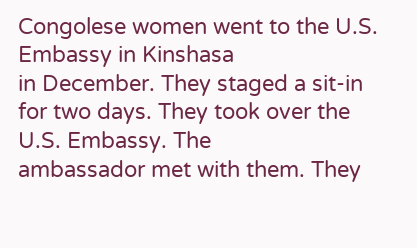Congolese women went to the U.S. Embassy in Kinshasa
in December. They staged a sit-in for two days. They took over the U.S. Embassy. The
ambassador met with them. They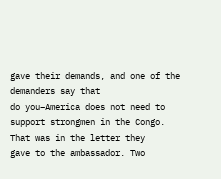gave their demands, and one of the demanders say that
do you–America does not need to support strongmen in the Congo. That was in the letter they
gave to the ambassador. Two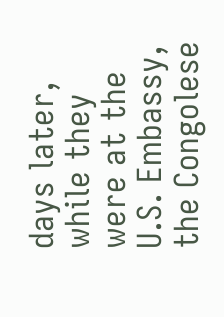days later, while they were at the U.S. Embassy, the Congolese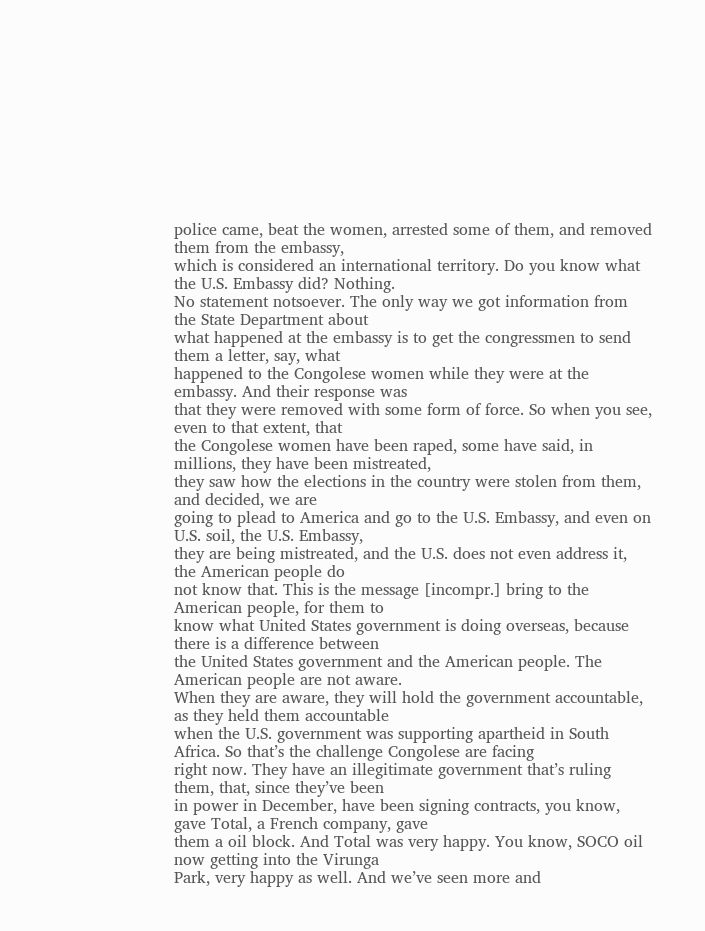police came, beat the women, arrested some of them, and removed them from the embassy,
which is considered an international territory. Do you know what the U.S. Embassy did? Nothing.
No statement notsoever. The only way we got information from the State Department about
what happened at the embassy is to get the congressmen to send them a letter, say, what
happened to the Congolese women while they were at the embassy. And their response was
that they were removed with some form of force. So when you see, even to that extent, that
the Congolese women have been raped, some have said, in millions, they have been mistreated,
they saw how the elections in the country were stolen from them, and decided, we are
going to plead to America and go to the U.S. Embassy, and even on U.S. soil, the U.S. Embassy,
they are being mistreated, and the U.S. does not even address it, the American people do
not know that. This is the message [incompr.] bring to the American people, for them to
know what United States government is doing overseas, because there is a difference between
the United States government and the American people. The American people are not aware.
When they are aware, they will hold the government accountable, as they held them accountable
when the U.S. government was supporting apartheid in South Africa. So that’s the challenge Congolese are facing
right now. They have an illegitimate government that’s ruling them, that, since they’ve been
in power in December, have been signing contracts, you know, gave Total, a French company, gave
them a oil block. And Total was very happy. You know, SOCO oil now getting into the Virunga
Park, very happy as well. And we’ve seen more and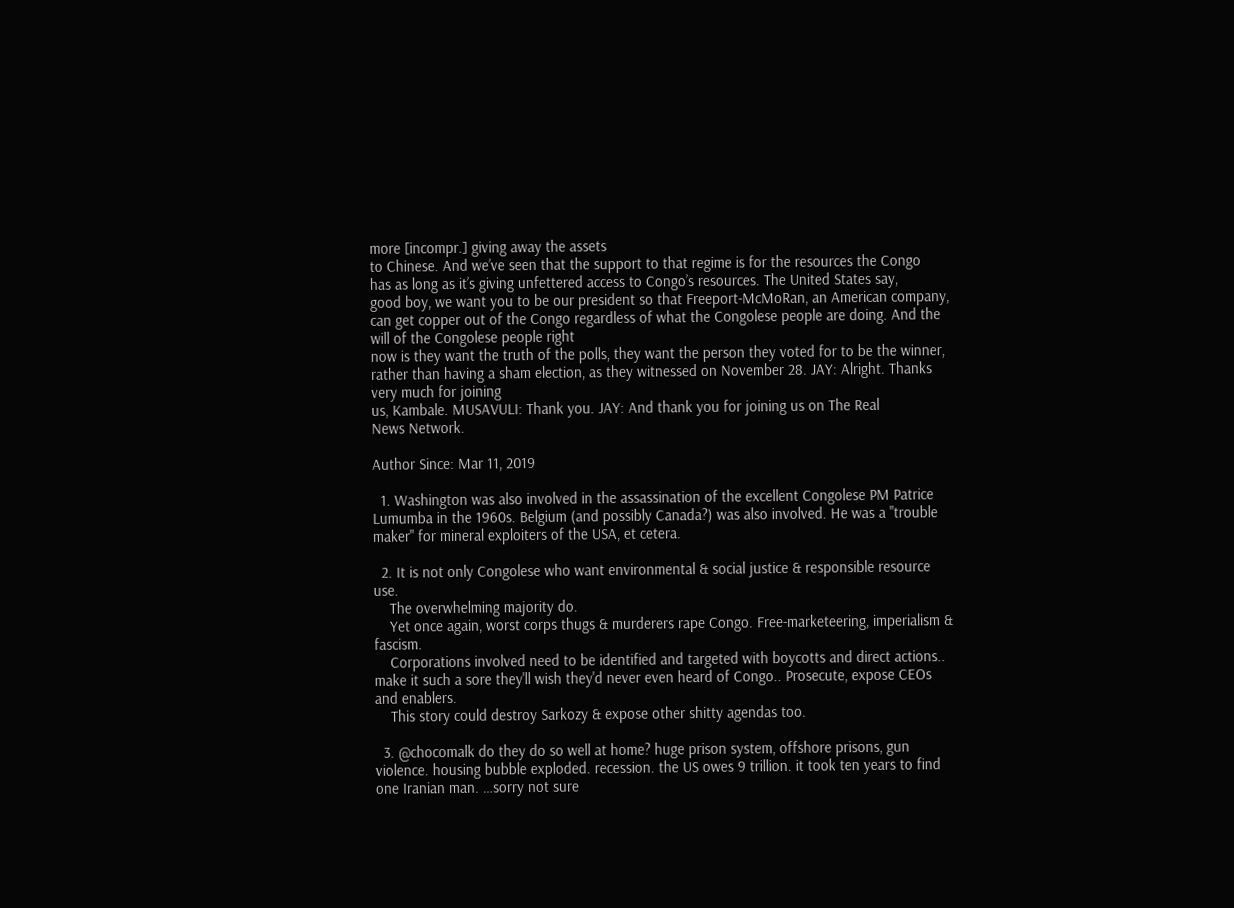more [incompr.] giving away the assets
to Chinese. And we’ve seen that the support to that regime is for the resources the Congo
has as long as it’s giving unfettered access to Congo’s resources. The United States say,
good boy, we want you to be our president so that Freeport-McMoRan, an American company,
can get copper out of the Congo regardless of what the Congolese people are doing. And the will of the Congolese people right
now is they want the truth of the polls, they want the person they voted for to be the winner,
rather than having a sham election, as they witnessed on November 28. JAY: Alright. Thanks very much for joining
us, Kambale. MUSAVULI: Thank you. JAY: And thank you for joining us on The Real
News Network.

Author Since: Mar 11, 2019

  1. Washington was also involved in the assassination of the excellent Congolese PM Patrice Lumumba in the 1960s. Belgium (and possibly Canada?) was also involved. He was a "trouble maker" for mineral exploiters of the USA, et cetera.

  2. It is not only Congolese who want environmental & social justice & responsible resource use.
    The overwhelming majority do.
    Yet once again, worst corps thugs & murderers rape Congo. Free-marketeering, imperialism & fascism.
    Corporations involved need to be identified and targeted with boycotts and direct actions.. make it such a sore they'll wish they'd never even heard of Congo.. Prosecute, expose CEOs and enablers.
    This story could destroy Sarkozy & expose other shitty agendas too.

  3. @chocomalk do they do so well at home? huge prison system, offshore prisons, gun violence. housing bubble exploded. recession. the US owes 9 trillion. it took ten years to find one Iranian man. …sorry not sure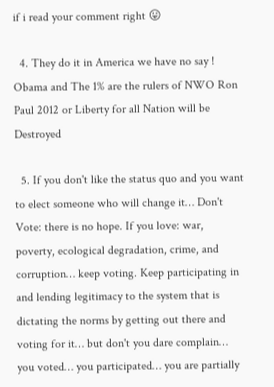if i read your comment right 😛

  4. They do it in America we have no say ! Obama and The 1% are the rulers of NWO Ron Paul 2012 or Liberty for all Nation will be Destroyed

  5. If you don't like the status quo and you want to elect someone who will change it… Don't Vote: there is no hope. If you love: war, poverty, ecological degradation, crime, and corruption… keep voting. Keep participating in and lending legitimacy to the system that is dictating the norms by getting out there and voting for it… but don't you dare complain… you voted… you participated… you are partially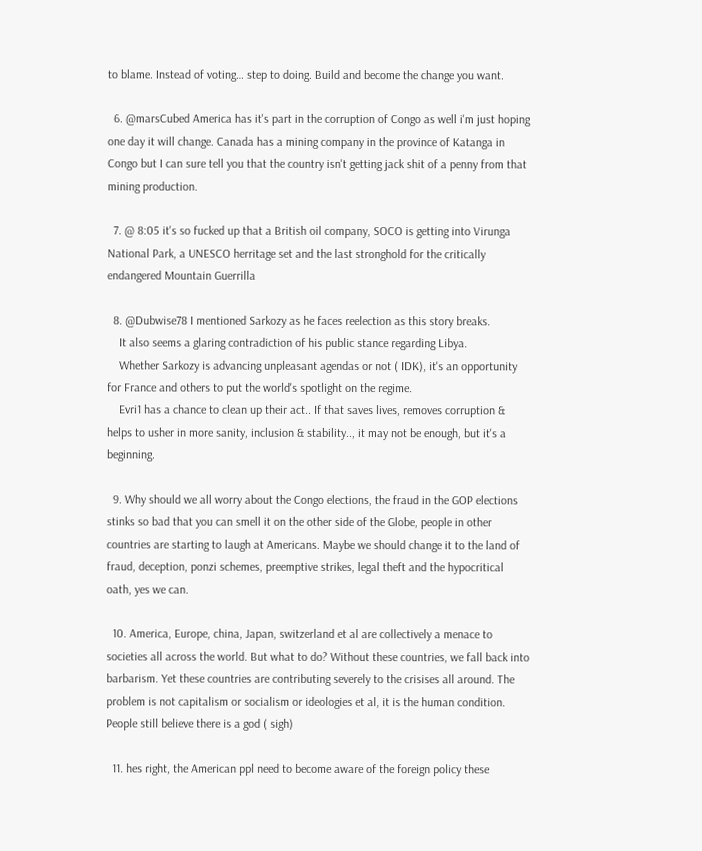to blame. Instead of voting… step to doing. Build and become the change you want.

  6. @marsCubed America has it's part in the corruption of Congo as well i'm just hoping one day it will change. Canada has a mining company in the province of Katanga in Congo but I can sure tell you that the country isn't getting jack shit of a penny from that mining production.

  7. @ 8:05 it's so fucked up that a British oil company, SOCO is getting into Virunga National Park, a UNESCO herritage set and the last stronghold for the critically endangered Mountain Guerrilla

  8. @Dubwise78 I mentioned Sarkozy as he faces reelection as this story breaks.
    It also seems a glaring contradiction of his public stance regarding Libya.
    Whether Sarkozy is advancing unpleasant agendas or not ( IDK), it's an opportunity for France and others to put the world's spotlight on the regime.
    Evri1 has a chance to clean up their act.. If that saves lives, removes corruption & helps to usher in more sanity, inclusion & stability.., it may not be enough, but it's a beginning.

  9. Why should we all worry about the Congo elections, the fraud in the GOP elections stinks so bad that you can smell it on the other side of the Globe, people in other countries are starting to laugh at Americans. Maybe we should change it to the land of fraud, deception, ponzi schemes, preemptive strikes, legal theft and the hypocritical oath, yes we can.

  10. America, Europe, china, Japan, switzerland et al are collectively a menace to societies all across the world. But what to do? Without these countries, we fall back into barbarism. Yet these countries are contributing severely to the crisises all around. The problem is not capitalism or socialism or ideologies et al, it is the human condition. People still believe there is a god ( sigh)

  11. hes right, the American ppl need to become aware of the foreign policy these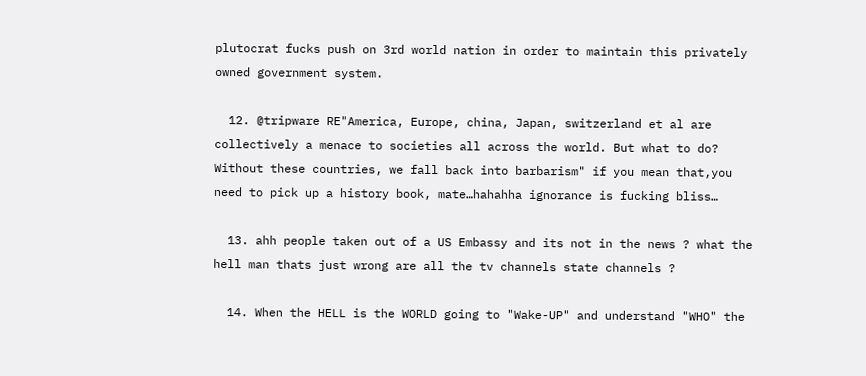plutocrat fucks push on 3rd world nation in order to maintain this privately owned government system.

  12. @tripware RE"America, Europe, china, Japan, switzerland et al are collectively a menace to societies all across the world. But what to do? Without these countries, we fall back into barbarism" if you mean that,you need to pick up a history book, mate…hahahha ignorance is fucking bliss…

  13. ahh people taken out of a US Embassy and its not in the news ? what the hell man thats just wrong are all the tv channels state channels ?

  14. When the HELL is the WORLD going to "Wake-UP" and understand "WHO" the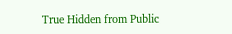True Hidden from Public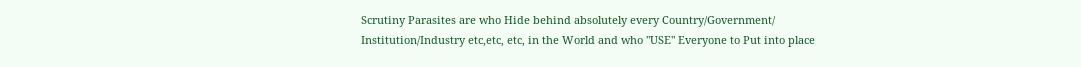Scrutiny Parasites are who Hide behind absolutely every Country/Government/ Institution/Industry etc,etc, etc, in the World and who "USE" Everyone to Put into place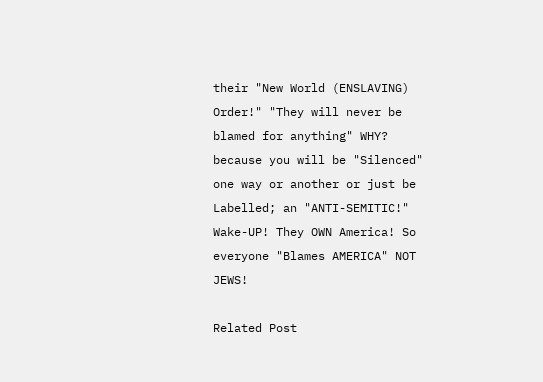their "New World (ENSLAVING) Order!" "They will never be blamed for anything" WHY? because you will be "Silenced" one way or another or just be Labelled; an "ANTI-SEMITIC!" Wake-UP! They OWN America! So everyone "Blames AMERICA" NOT JEWS!

Related Post